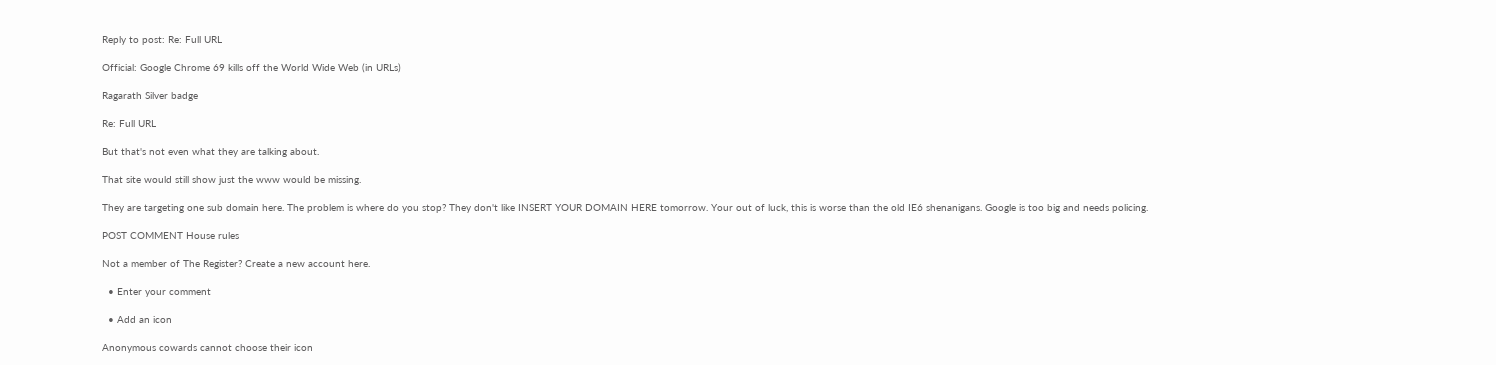Reply to post: Re: Full URL

Official: Google Chrome 69 kills off the World Wide Web (in URLs)

Ragarath Silver badge

Re: Full URL

But that's not even what they are talking about.

That site would still show just the www would be missing.

They are targeting one sub domain here. The problem is where do you stop? They don't like INSERT YOUR DOMAIN HERE tomorrow. Your out of luck, this is worse than the old IE6 shenanigans. Google is too big and needs policing.

POST COMMENT House rules

Not a member of The Register? Create a new account here.

  • Enter your comment

  • Add an icon

Anonymous cowards cannot choose their icon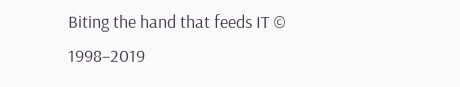Biting the hand that feeds IT © 1998–2019